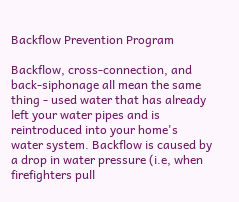Backflow Prevention Program

Backflow, cross-connection, and back-siphonage all mean the same thing - used water that has already left your water pipes and is reintroduced into your home's water system. Backflow is caused by a drop in water pressure (i.e, when firefighters pull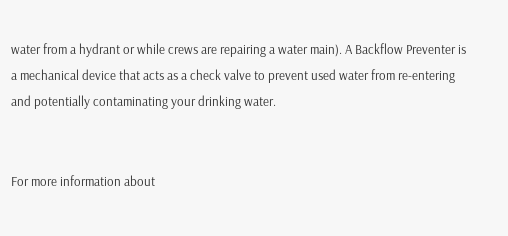water from a hydrant or while crews are repairing a water main). A Backflow Preventer is a mechanical device that acts as a check valve to prevent used water from re-entering and potentially contaminating your drinking water.


For more information about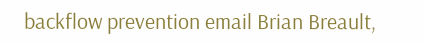backflow prevention email Brian Breault,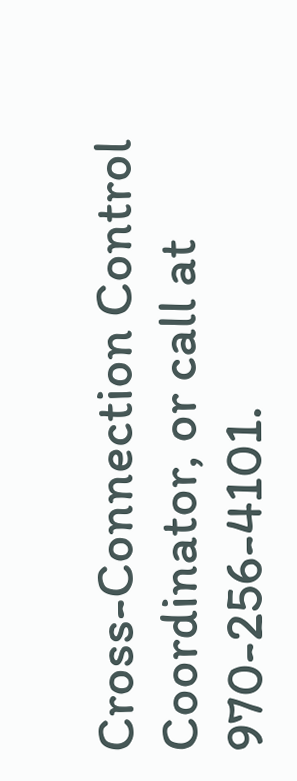Cross-Connection Control Coordinator, or call at 970-256-4101.